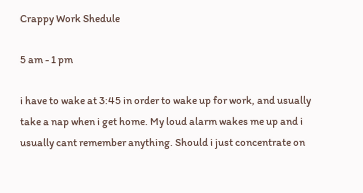Crappy Work Shedule

5 am - 1 pm

i have to wake at 3:45 in order to wake up for work, and usually take a nap when i get home. My loud alarm wakes me up and i usually cant remember anything. Should i just concentrate on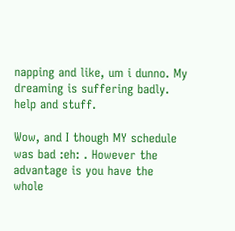napping and like, um i dunno. My dreaming is suffering badly. help and stuff.

Wow, and I though MY schedule was bad :eh: . However the advantage is you have the whole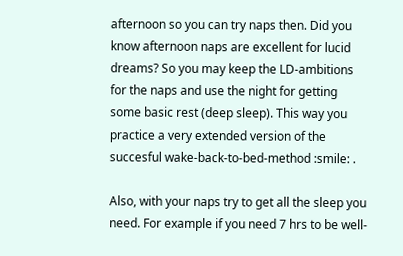afternoon so you can try naps then. Did you know afternoon naps are excellent for lucid dreams? So you may keep the LD-ambitions for the naps and use the night for getting some basic rest (deep sleep). This way you practice a very extended version of the succesful wake-back-to-bed-method :smile: .

Also, with your naps try to get all the sleep you need. For example if you need 7 hrs to be well-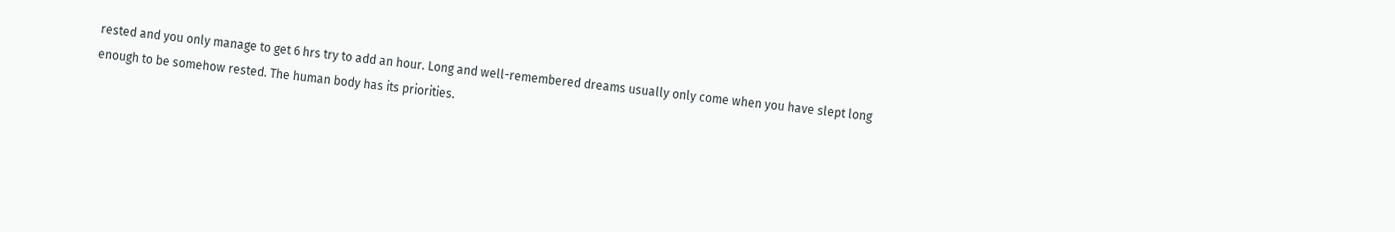rested and you only manage to get 6 hrs try to add an hour. Long and well-remembered dreams usually only come when you have slept long enough to be somehow rested. The human body has its priorities.